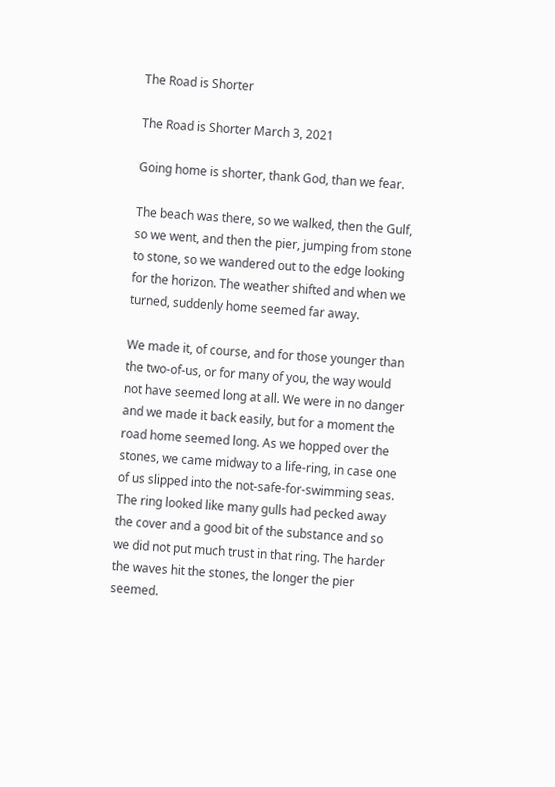The Road is Shorter

The Road is Shorter March 3, 2021

Going home is shorter, thank God, than we fear.

The beach was there, so we walked, then the Gulf, so we went, and then the pier, jumping from stone to stone, so we wandered out to the edge looking for the horizon. The weather shifted and when we turned, suddenly home seemed far away.

We made it, of course, and for those younger than the two-of-us, or for many of you, the way would not have seemed long at all. We were in no danger and we made it back easily, but for a moment the road home seemed long. As we hopped over the stones, we came midway to a life-ring, in case one of us slipped into the not-safe-for-swimming seas. The ring looked like many gulls had pecked away the cover and a good bit of the substance and so we did not put much trust in that ring. The harder the waves hit the stones, the longer the pier seemed.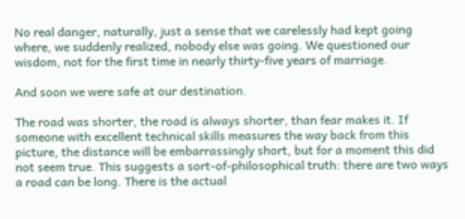No real danger, naturally, just a sense that we carelessly had kept going where, we suddenly realized, nobody else was going. We questioned our wisdom, not for the first time in nearly thirty-five years of marriage.

And soon we were safe at our destination.

The road was shorter, the road is always shorter, than fear makes it. If someone with excellent technical skills measures the way back from this picture, the distance will be embarrassingly short, but for a moment this did not seem true. This suggests a sort-of-philosophical truth: there are two ways a road can be long. There is the actual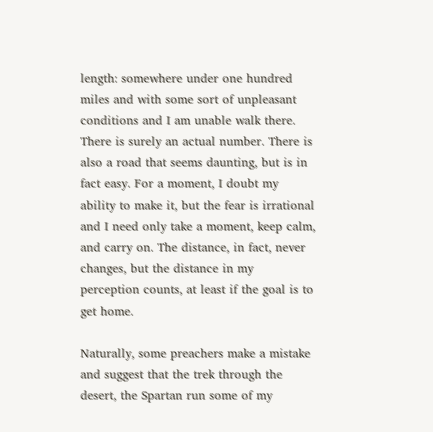length: somewhere under one hundred miles and with some sort of unpleasant conditions and I am unable walk there. There is surely an actual number. There is also a road that seems daunting, but is in fact easy. For a moment, I doubt my ability to make it, but the fear is irrational and I need only take a moment, keep calm, and carry on. The distance, in fact, never changes, but the distance in my perception counts, at least if the goal is to get home.

Naturally, some preachers make a mistake and suggest that the trek through the desert, the Spartan run some of my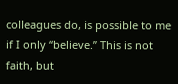colleagues do, is possible to me if I only “believe.” This is not faith, but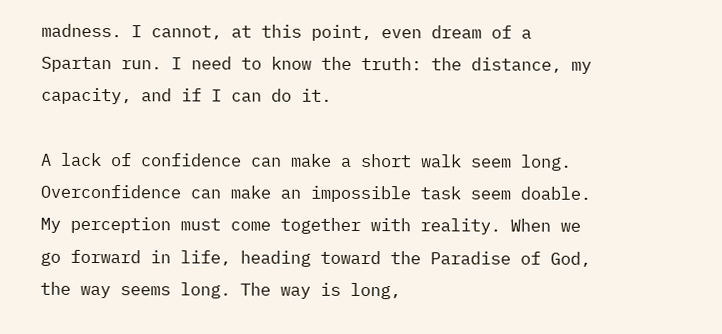madness. I cannot, at this point, even dream of a Spartan run. I need to know the truth: the distance, my capacity, and if I can do it.

A lack of confidence can make a short walk seem long. Overconfidence can make an impossible task seem doable. My perception must come together with reality. When we go forward in life, heading toward the Paradise of God, the way seems long. The way is long,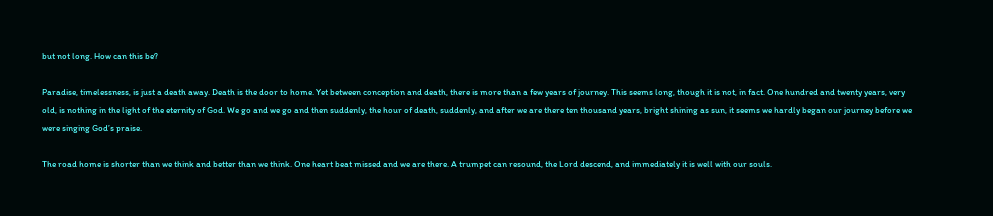but not long. How can this be?

Paradise, timelessness, is just a death away. Death is the door to home. Yet between conception and death, there is more than a few years of journey. This seems long, though it is not, in fact. One hundred and twenty years, very old, is nothing in the light of the eternity of God. We go and we go and then suddenly, the hour of death, suddenly, and after we are there ten thousand years, bright shining as sun, it seems we hardly began our journey before we were singing God’s praise.

The road home is shorter than we think and better than we think. One heart beat missed and we are there. A trumpet can resound, the Lord descend, and immediately it is well with our souls.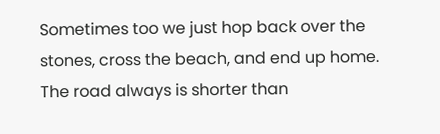Sometimes too we just hop back over the stones, cross the beach, and end up home. The road always is shorter than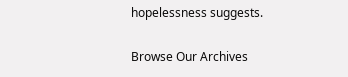hopelessness suggests.

Browse Our Archives